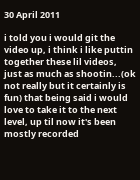30 April 2011

i told you i would git the video up, i think i like puttin together these lil videos, just as much as shootin...(ok not really but it certainly is fun) that being said i would love to take it to the next level, up til now it's been mostly recorded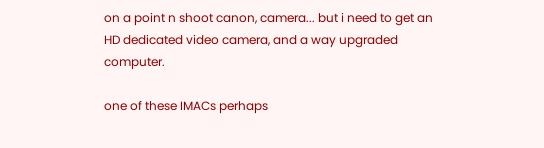on a point n shoot canon, camera... but i need to get an HD dedicated video camera, and a way upgraded computer.

one of these IMACs perhaps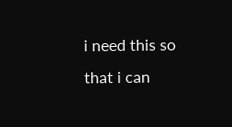i need this so that i can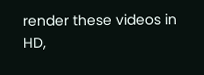render these videos in HD,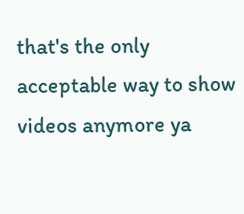that's the only acceptable way to show videos anymore ya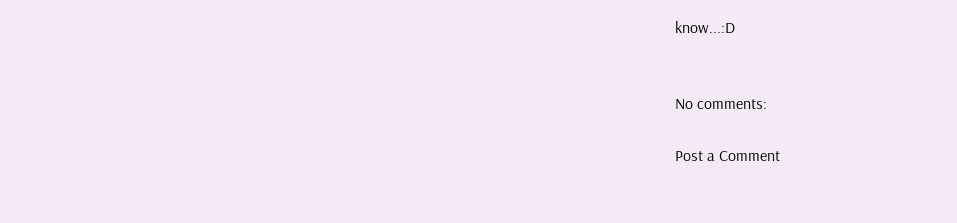know...:D


No comments:

Post a Comment